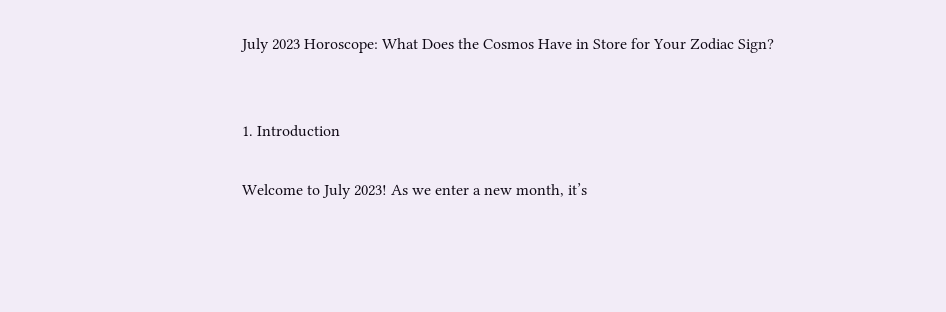July 2023 Horoscope: What Does the Cosmos Have in Store for Your Zodiac Sign?


1. Introduction

Welcome to July 2023! As we enter a new month, it’s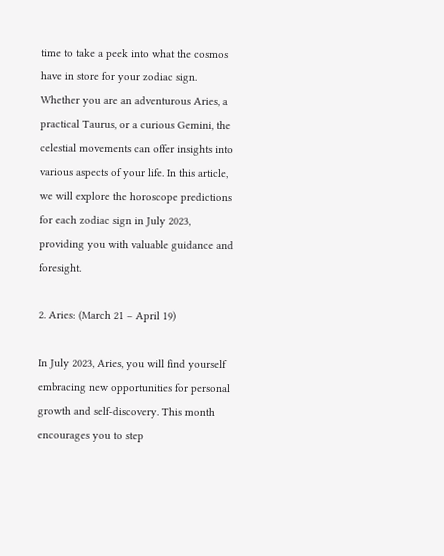time to take a peek into what the cosmos have in store for your zodiac sign. Whether you are an adventurous Aries, a practical Taurus, or a curious Gemini, the celestial movements can offer insights into various aspects of your life. In this article, we will explore the horoscope predictions for each zodiac sign in July 2023, providing you with valuable guidance and foresight.

2. Aries: (March 21 – April 19)

In July 2023, Aries, you will find yourself embracing new opportunities for personal growth and self-discovery. This month encourages you to step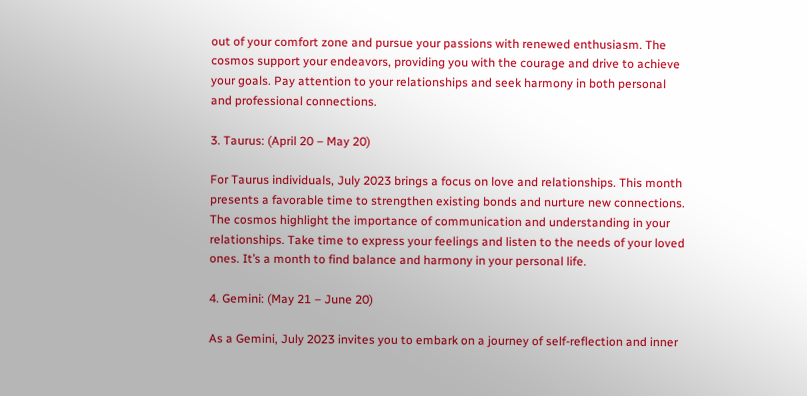out of your comfort zone and pursue your passions with renewed enthusiasm. The cosmos support your endeavors, providing you with the courage and drive to achieve your goals. Pay attention to your relationships and seek harmony in both personal and professional connections.

3. Taurus: (April 20 – May 20)

For Taurus individuals, July 2023 brings a focus on love and relationships. This month presents a favorable time to strengthen existing bonds and nurture new connections. The cosmos highlight the importance of communication and understanding in your relationships. Take time to express your feelings and listen to the needs of your loved ones. It’s a month to find balance and harmony in your personal life.

4. Gemini: (May 21 – June 20)

As a Gemini, July 2023 invites you to embark on a journey of self-reflection and inner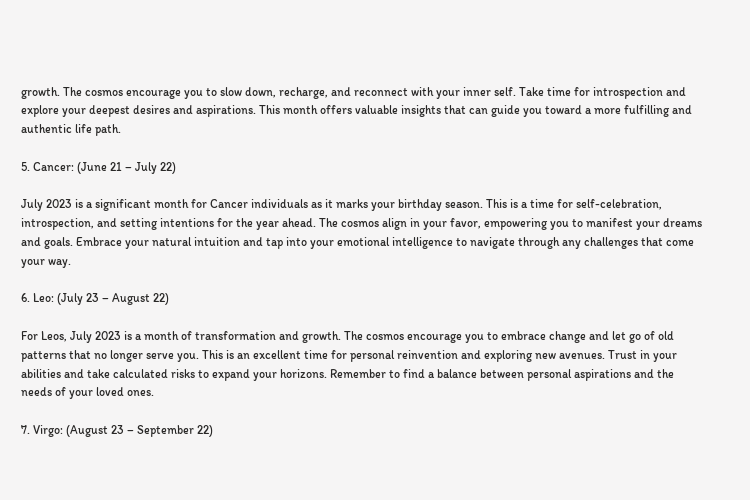growth. The cosmos encourage you to slow down, recharge, and reconnect with your inner self. Take time for introspection and explore your deepest desires and aspirations. This month offers valuable insights that can guide you toward a more fulfilling and authentic life path.

5. Cancer: (June 21 – July 22)

July 2023 is a significant month for Cancer individuals as it marks your birthday season. This is a time for self-celebration, introspection, and setting intentions for the year ahead. The cosmos align in your favor, empowering you to manifest your dreams and goals. Embrace your natural intuition and tap into your emotional intelligence to navigate through any challenges that come your way.

6. Leo: (July 23 – August 22)

For Leos, July 2023 is a month of transformation and growth. The cosmos encourage you to embrace change and let go of old patterns that no longer serve you. This is an excellent time for personal reinvention and exploring new avenues. Trust in your abilities and take calculated risks to expand your horizons. Remember to find a balance between personal aspirations and the needs of your loved ones.

7. Virgo: (August 23 – September 22)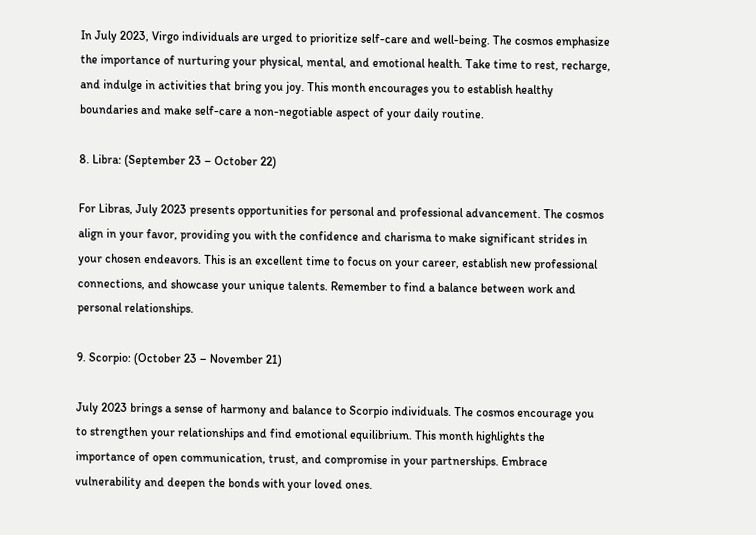In July 2023, Virgo individuals are urged to prioritize self-care and well-being. The cosmos emphasize the importance of nurturing your physical, mental, and emotional health. Take time to rest, recharge, and indulge in activities that bring you joy. This month encourages you to establish healthy boundaries and make self-care a non-negotiable aspect of your daily routine.

8. Libra: (September 23 – October 22)

For Libras, July 2023 presents opportunities for personal and professional advancement. The cosmos align in your favor, providing you with the confidence and charisma to make significant strides in your chosen endeavors. This is an excellent time to focus on your career, establish new professional connections, and showcase your unique talents. Remember to find a balance between work and personal relationships.

9. Scorpio: (October 23 – November 21)

July 2023 brings a sense of harmony and balance to Scorpio individuals. The cosmos encourage you to strengthen your relationships and find emotional equilibrium. This month highlights the importance of open communication, trust, and compromise in your partnerships. Embrace vulnerability and deepen the bonds with your loved ones.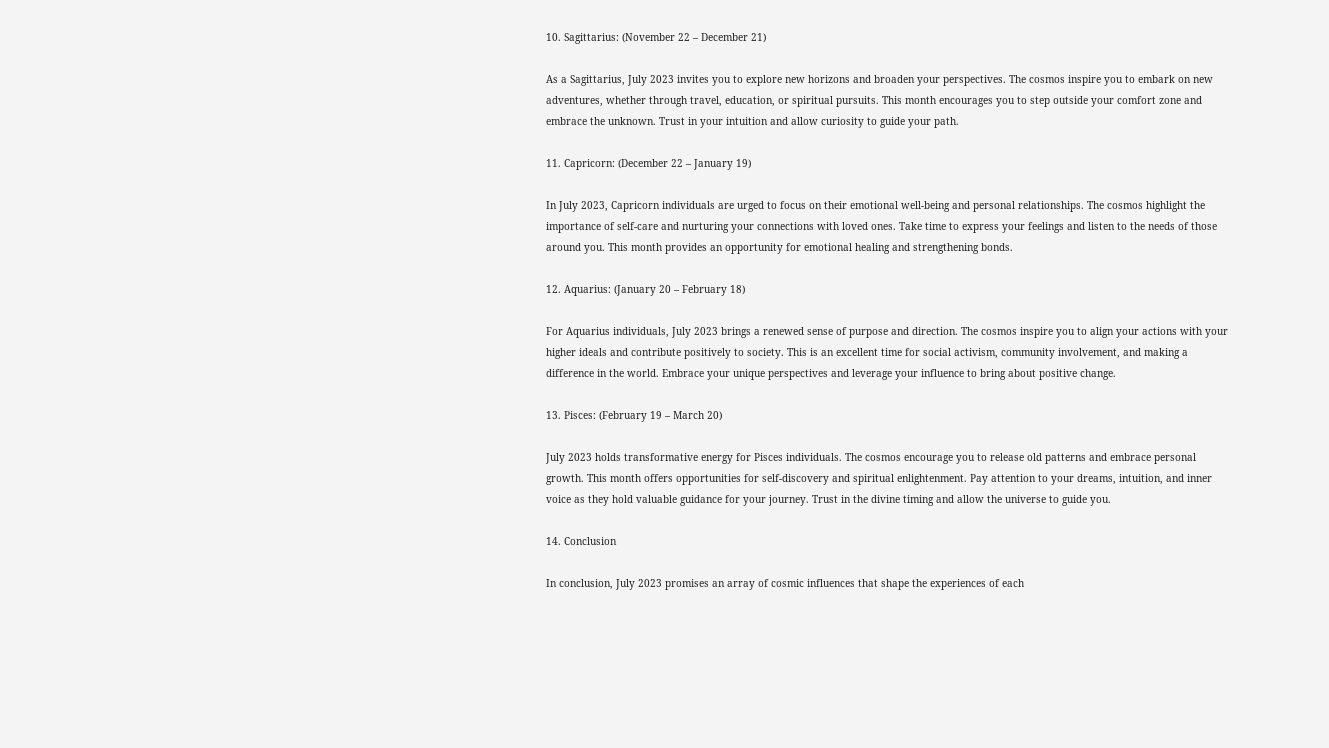10. Sagittarius: (November 22 – December 21)

As a Sagittarius, July 2023 invites you to explore new horizons and broaden your perspectives. The cosmos inspire you to embark on new adventures, whether through travel, education, or spiritual pursuits. This month encourages you to step outside your comfort zone and embrace the unknown. Trust in your intuition and allow curiosity to guide your path.

11. Capricorn: (December 22 – January 19)

In July 2023, Capricorn individuals are urged to focus on their emotional well-being and personal relationships. The cosmos highlight the importance of self-care and nurturing your connections with loved ones. Take time to express your feelings and listen to the needs of those around you. This month provides an opportunity for emotional healing and strengthening bonds.

12. Aquarius: (January 20 – February 18)

For Aquarius individuals, July 2023 brings a renewed sense of purpose and direction. The cosmos inspire you to align your actions with your higher ideals and contribute positively to society. This is an excellent time for social activism, community involvement, and making a difference in the world. Embrace your unique perspectives and leverage your influence to bring about positive change.

13. Pisces: (February 19 – March 20)

July 2023 holds transformative energy for Pisces individuals. The cosmos encourage you to release old patterns and embrace personal growth. This month offers opportunities for self-discovery and spiritual enlightenment. Pay attention to your dreams, intuition, and inner voice as they hold valuable guidance for your journey. Trust in the divine timing and allow the universe to guide you.

14. Conclusion

In conclusion, July 2023 promises an array of cosmic influences that shape the experiences of each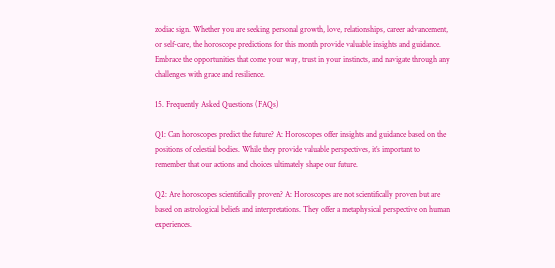zodiac sign. Whether you are seeking personal growth, love, relationships, career advancement, or self-care, the horoscope predictions for this month provide valuable insights and guidance. Embrace the opportunities that come your way, trust in your instincts, and navigate through any challenges with grace and resilience.

15. Frequently Asked Questions (FAQs)

Q1: Can horoscopes predict the future? A: Horoscopes offer insights and guidance based on the positions of celestial bodies. While they provide valuable perspectives, it’s important to remember that our actions and choices ultimately shape our future.

Q2: Are horoscopes scientifically proven? A: Horoscopes are not scientifically proven but are based on astrological beliefs and interpretations. They offer a metaphysical perspective on human experiences.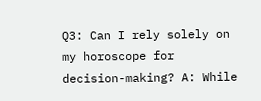Q3: Can I rely solely on my horoscope for decision-making? A: While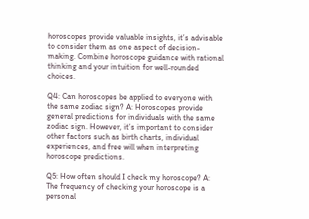horoscopes provide valuable insights, it’s advisable to consider them as one aspect of decision-making. Combine horoscope guidance with rational thinking and your intuition for well-rounded choices.

Q4: Can horoscopes be applied to everyone with the same zodiac sign? A: Horoscopes provide general predictions for individuals with the same zodiac sign. However, it’s important to consider other factors such as birth charts, individual experiences, and free will when interpreting horoscope predictions.

Q5: How often should I check my horoscope? A: The frequency of checking your horoscope is a personal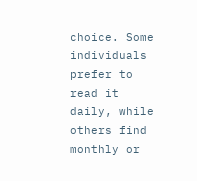choice. Some individuals prefer to read it daily, while others find monthly or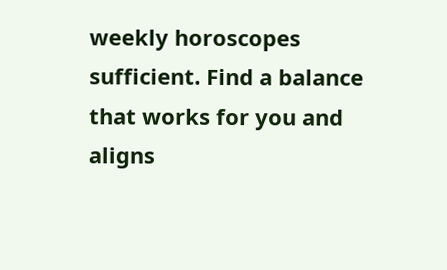weekly horoscopes sufficient. Find a balance that works for you and aligns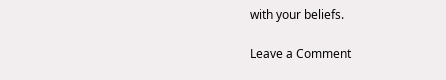with your beliefs.

Leave a Comment